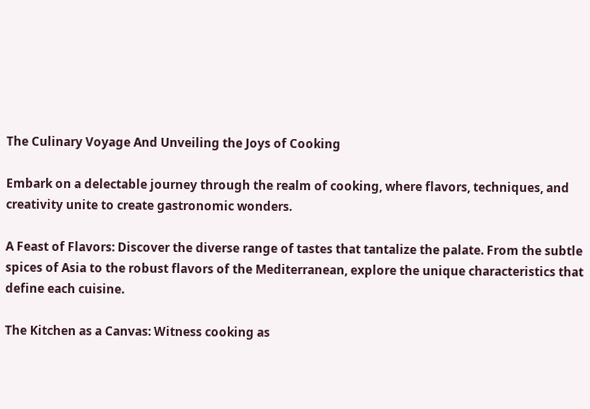The Culinary Voyage And Unveiling the Joys of Cooking

Embark on a delectable journey through the realm of cooking, where flavors, techniques, and creativity unite to create gastronomic wonders.

A Feast of Flavors: Discover the diverse range of tastes that tantalize the palate. From the subtle spices of Asia to the robust flavors of the Mediterranean, explore the unique characteristics that define each cuisine.

The Kitchen as a Canvas: Witness cooking as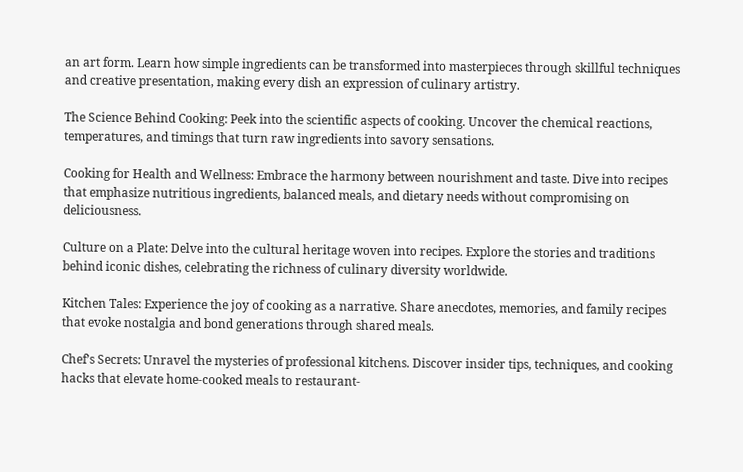an art form. Learn how simple ingredients can be transformed into masterpieces through skillful techniques and creative presentation, making every dish an expression of culinary artistry.

The Science Behind Cooking: Peek into the scientific aspects of cooking. Uncover the chemical reactions, temperatures, and timings that turn raw ingredients into savory sensations.

Cooking for Health and Wellness: Embrace the harmony between nourishment and taste. Dive into recipes that emphasize nutritious ingredients, balanced meals, and dietary needs without compromising on deliciousness.

Culture on a Plate: Delve into the cultural heritage woven into recipes. Explore the stories and traditions behind iconic dishes, celebrating the richness of culinary diversity worldwide.

Kitchen Tales: Experience the joy of cooking as a narrative. Share anecdotes, memories, and family recipes that evoke nostalgia and bond generations through shared meals.

Chef’s Secrets: Unravel the mysteries of professional kitchens. Discover insider tips, techniques, and cooking hacks that elevate home-cooked meals to restaurant-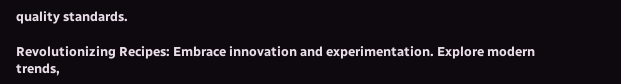quality standards.

Revolutionizing Recipes: Embrace innovation and experimentation. Explore modern trends,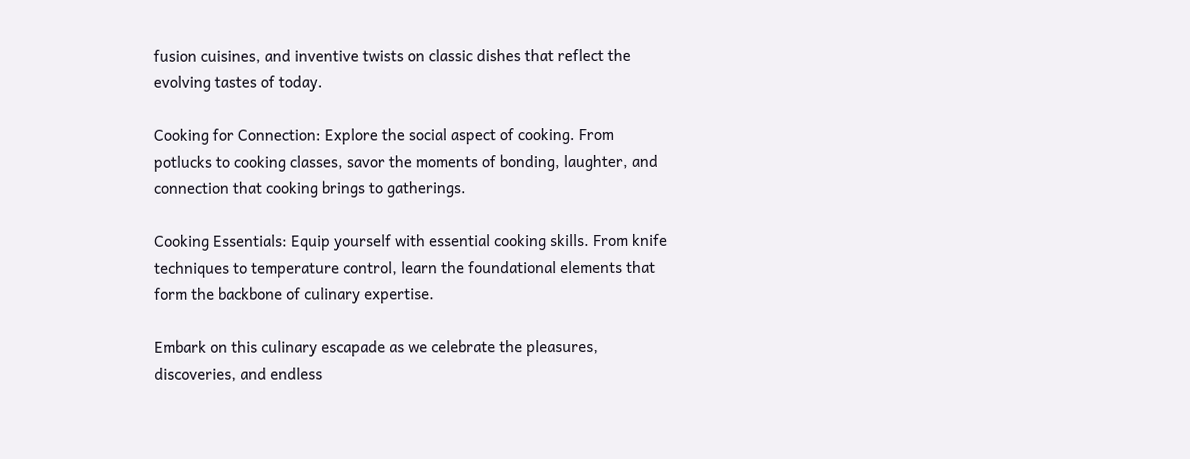fusion cuisines, and inventive twists on classic dishes that reflect the evolving tastes of today.

Cooking for Connection: Explore the social aspect of cooking. From potlucks to cooking classes, savor the moments of bonding, laughter, and connection that cooking brings to gatherings.

Cooking Essentials: Equip yourself with essential cooking skills. From knife techniques to temperature control, learn the foundational elements that form the backbone of culinary expertise.

Embark on this culinary escapade as we celebrate the pleasures, discoveries, and endless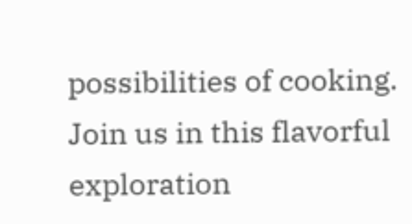possibilities of cooking. Join us in this flavorful exploration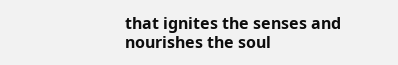that ignites the senses and nourishes the soul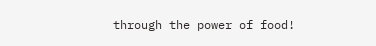through the power of food!